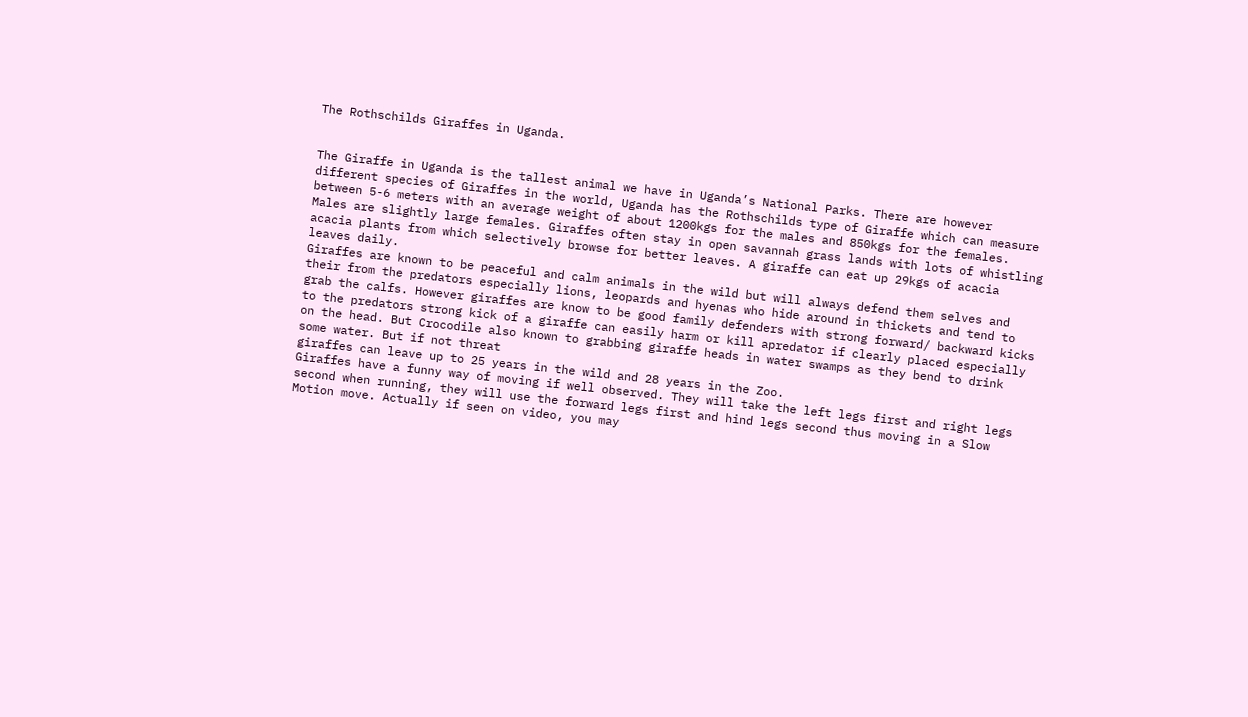The Rothschilds Giraffes in Uganda.


The Giraffe in Uganda is the tallest animal we have in Uganda’s National Parks. There are however different species of Giraffes in the world, Uganda has the Rothschilds type of Giraffe which can measure between 5-6 meters with an average weight of about 1200kgs for the males and 850kgs for the females. Males are slightly large females. Giraffes often stay in open savannah grass lands with lots of whistling acacia plants from which selectively browse for better leaves. A giraffe can eat up 29kgs of acacia leaves daily.
Giraffes are known to be peaceful and calm animals in the wild but will always defend them selves and their from the predators especially lions, leopards and hyenas who hide around in thickets and tend to grab the calfs. However giraffes are know to be good family defenders with strong forward/ backward kicks to the predators strong kick of a giraffe can easily harm or kill apredator if clearly placed especially on the head. But Crocodile also known to grabbing giraffe heads in water swamps as they bend to drink some water. But if not threat
giraffes can leave up to 25 years in the wild and 28 years in the Zoo.
Giraffes have a funny way of moving if well observed. They will take the left legs first and right legs second when running, they will use the forward legs first and hind legs second thus moving in a Slow Motion move. Actually if seen on video, you may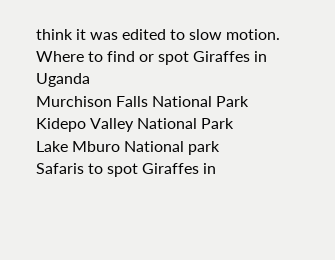think it was edited to slow motion.
Where to find or spot Giraffes in Uganda
Murchison Falls National Park
Kidepo Valley National Park
Lake Mburo National park
Safaris to spot Giraffes in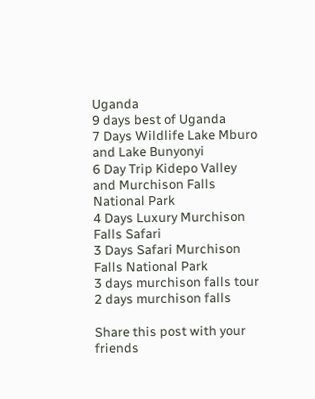Uganda
9 days best of Uganda
7 Days Wildlife Lake Mburo and Lake Bunyonyi
6 Day Trip Kidepo Valley and Murchison Falls National Park
4 Days Luxury Murchison Falls Safari
3 Days Safari Murchison Falls National Park
3 days murchison falls tour
2 days murchison falls

Share this post with your friends